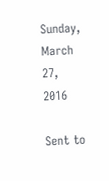Sunday, March 27, 2016

Sent to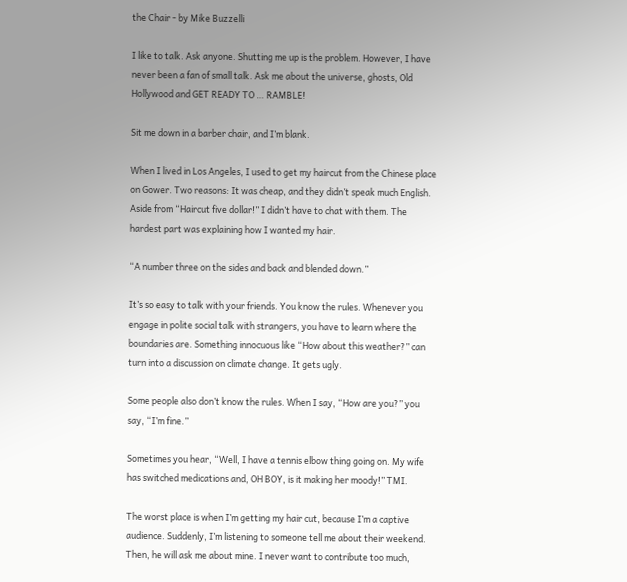the Chair - by Mike Buzzelli

I like to talk. Ask anyone. Shutting me up is the problem. However, I have never been a fan of small talk. Ask me about the universe, ghosts, Old Hollywood and GET READY TO … RAMBLE!

Sit me down in a barber chair, and I’m blank.

When I lived in Los Angeles, I used to get my haircut from the Chinese place on Gower. Two reasons: It was cheap, and they didn’t speak much English. Aside from “Haircut five dollar!” I didn’t have to chat with them. The hardest part was explaining how I wanted my hair.

“A number three on the sides and back and blended down.”

It’s so easy to talk with your friends. You know the rules. Whenever you engage in polite social talk with strangers, you have to learn where the boundaries are. Something innocuous like “How about this weather?” can turn into a discussion on climate change. It gets ugly.

Some people also don’t know the rules. When I say, “How are you?” you say, “I’m fine.”

Sometimes you hear, “Well, I have a tennis elbow thing going on. My wife has switched medications and, OH BOY, is it making her moody!” TMI.

The worst place is when I’m getting my hair cut, because I’m a captive audience. Suddenly, I’m listening to someone tell me about their weekend. Then, he will ask me about mine. I never want to contribute too much,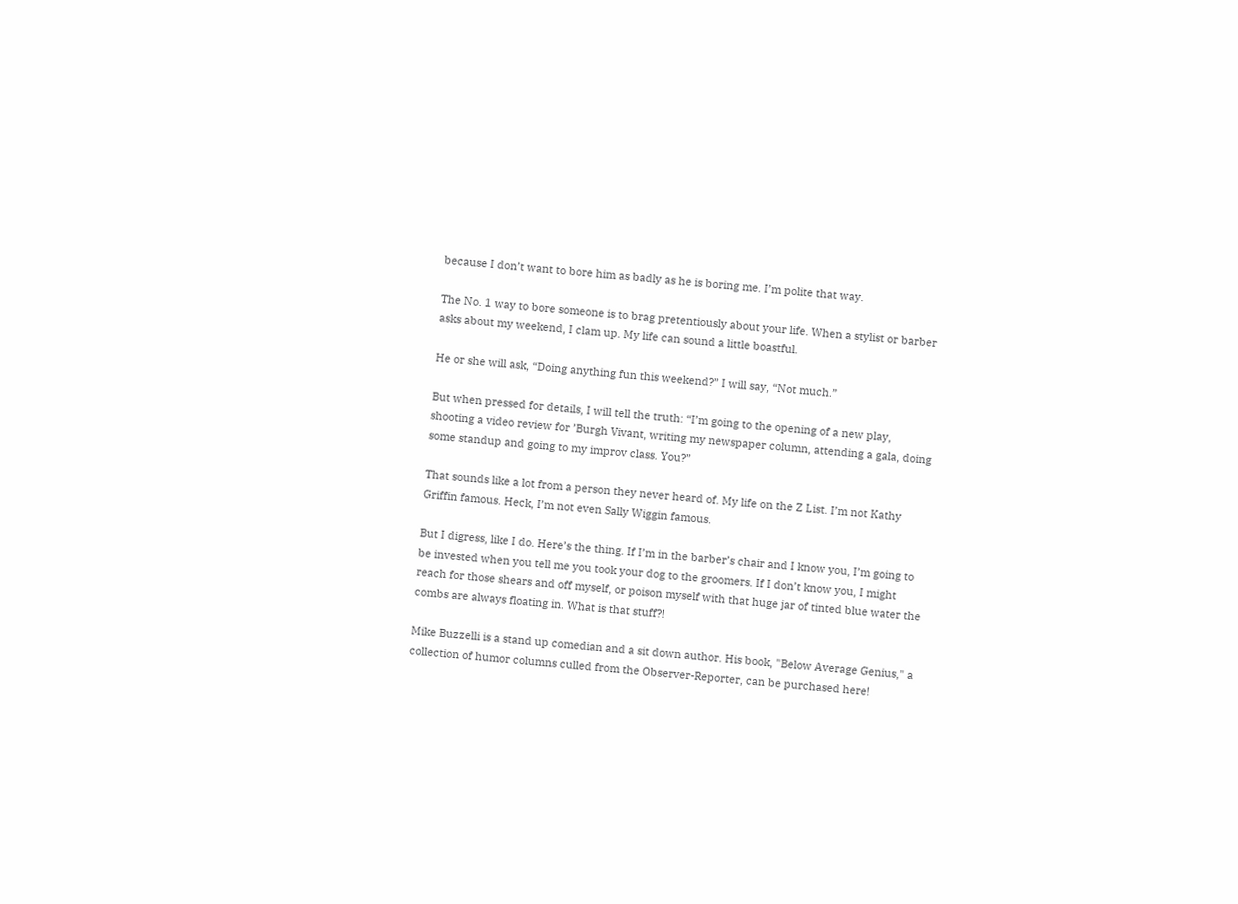because I don’t want to bore him as badly as he is boring me. I’m polite that way.

The No. 1 way to bore someone is to brag pretentiously about your life. When a stylist or barber asks about my weekend, I clam up. My life can sound a little boastful.

He or she will ask, “Doing anything fun this weekend?” I will say, “Not much.”

But when pressed for details, I will tell the truth: “I’m going to the opening of a new play, shooting a video review for ’Burgh Vivant, writing my newspaper column, attending a gala, doing some standup and going to my improv class. You?”

That sounds like a lot from a person they never heard of. My life on the Z List. I’m not Kathy Griffin famous. Heck, I’m not even Sally Wiggin famous.

But I digress, like I do. Here’s the thing. If I’m in the barber’s chair and I know you, I’m going to be invested when you tell me you took your dog to the groomers. If I don’t know you, I might reach for those shears and off myself, or poison myself with that huge jar of tinted blue water the combs are always floating in. What is that stuff?!

Mike Buzzelli is a stand up comedian and a sit down author. His book, "Below Average Genius," a collection of humor columns culled from the Observer-Reporter, can be purchased here!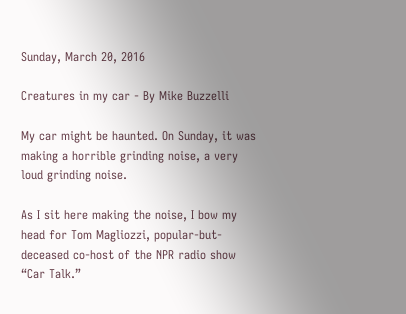Sunday, March 20, 2016

Creatures in my car - By Mike Buzzelli

My car might be haunted. On Sunday, it was making a horrible grinding noise, a very loud grinding noise.

As I sit here making the noise, I bow my head for Tom Magliozzi, popular-but-deceased co-host of the NPR radio show “Car Talk.”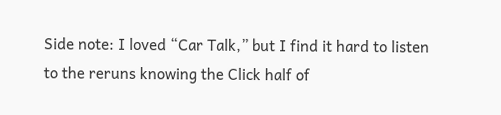Side note: I loved “Car Talk,” but I find it hard to listen to the reruns knowing the Click half of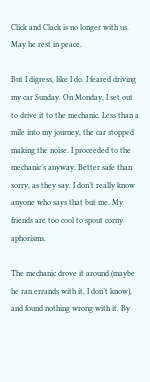Click and Clack is no longer with us. May he rest in peace.

But I digress, like I do. I feared driving my car Sunday. On Monday, I set out to drive it to the mechanic. Less than a mile into my journey, the car stopped making the noise. I proceeded to the mechanic’s anyway. Better safe than sorry, as they say. I don’t really know anyone who says that but me. My friends are too cool to spout corny aphorisms.

The mechanic drove it around (maybe he ran errands with it, I don’t know), and found nothing wrong with it. By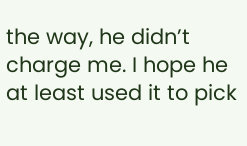the way, he didn’t charge me. I hope he at least used it to pick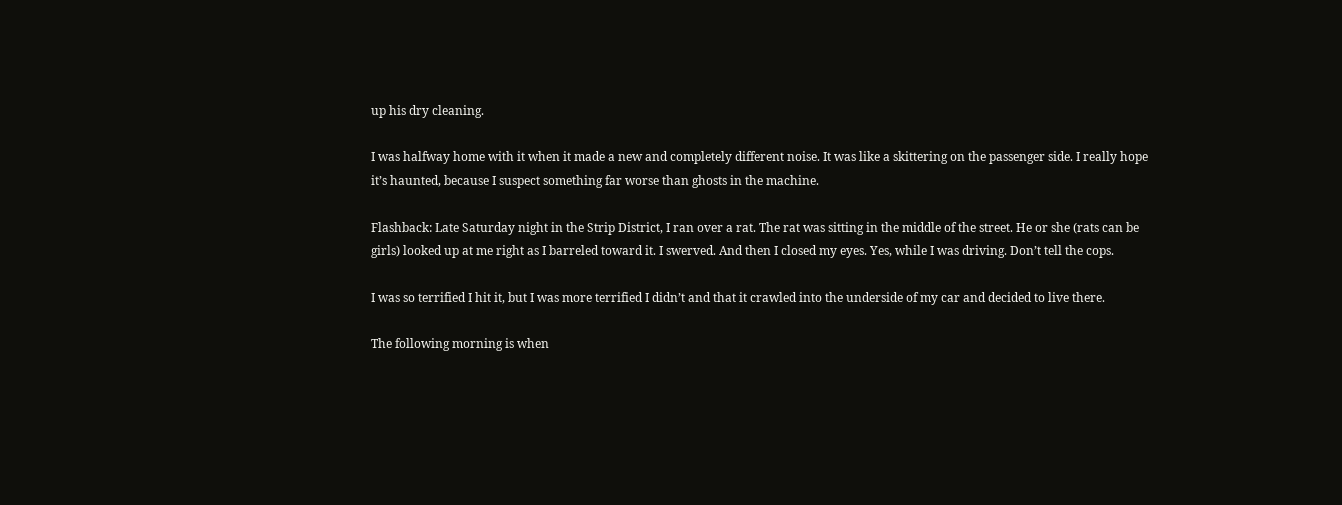up his dry cleaning.

I was halfway home with it when it made a new and completely different noise. It was like a skittering on the passenger side. I really hope it’s haunted, because I suspect something far worse than ghosts in the machine.

Flashback: Late Saturday night in the Strip District, I ran over a rat. The rat was sitting in the middle of the street. He or she (rats can be girls) looked up at me right as I barreled toward it. I swerved. And then I closed my eyes. Yes, while I was driving. Don’t tell the cops.

I was so terrified I hit it, but I was more terrified I didn’t and that it crawled into the underside of my car and decided to live there.

The following morning is when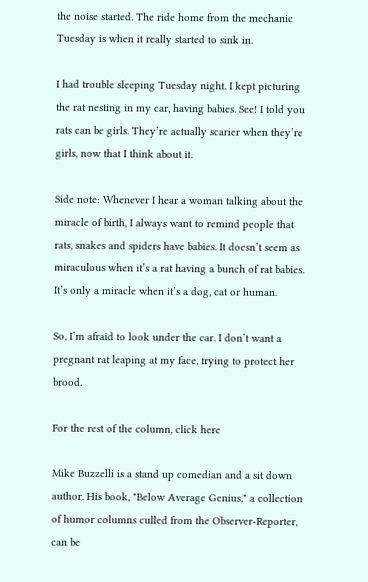the noise started. The ride home from the mechanic Tuesday is when it really started to sink in.

I had trouble sleeping Tuesday night. I kept picturing the rat nesting in my car, having babies. See! I told you rats can be girls. They’re actually scarier when they’re girls, now that I think about it.

Side note: Whenever I hear a woman talking about the miracle of birth, I always want to remind people that rats, snakes and spiders have babies. It doesn’t seem as miraculous when it’s a rat having a bunch of rat babies. It’s only a miracle when it’s a dog, cat or human.

So, I’m afraid to look under the car. I don’t want a pregnant rat leaping at my face, trying to protect her brood.

For the rest of the column, click here

Mike Buzzelli is a stand up comedian and a sit down author. His book, "Below Average Genius," a collection of humor columns culled from the Observer-Reporter, can be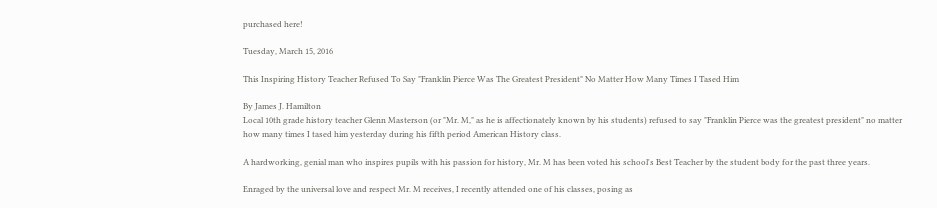purchased here!

Tuesday, March 15, 2016

This Inspiring History Teacher Refused To Say "Franklin Pierce Was The Greatest President" No Matter How Many Times I Tased Him

By James J. Hamilton
Local 10th grade history teacher Glenn Masterson (or "Mr. M," as he is affectionately known by his students) refused to say "Franklin Pierce was the greatest president" no matter how many times I tased him yesterday during his fifth period American History class.

A hardworking, genial man who inspires pupils with his passion for history, Mr. M has been voted his school's Best Teacher by the student body for the past three years.

Enraged by the universal love and respect Mr. M receives, I recently attended one of his classes, posing as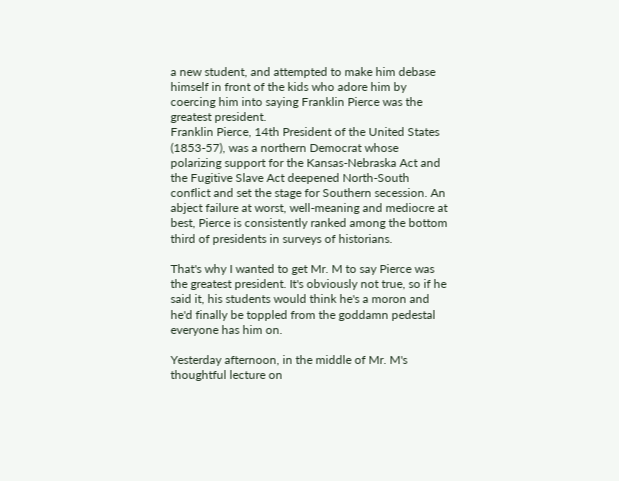a new student, and attempted to make him debase himself in front of the kids who adore him by coercing him into saying Franklin Pierce was the greatest president.
Franklin Pierce, 14th President of the United States (1853-57), was a northern Democrat whose polarizing support for the Kansas-Nebraska Act and the Fugitive Slave Act deepened North-South conflict and set the stage for Southern secession. An abject failure at worst, well-meaning and mediocre at best, Pierce is consistently ranked among the bottom third of presidents in surveys of historians.

That's why I wanted to get Mr. M to say Pierce was the greatest president. It's obviously not true, so if he said it, his students would think he's a moron and he'd finally be toppled from the goddamn pedestal everyone has him on.

Yesterday afternoon, in the middle of Mr. M's thoughtful lecture on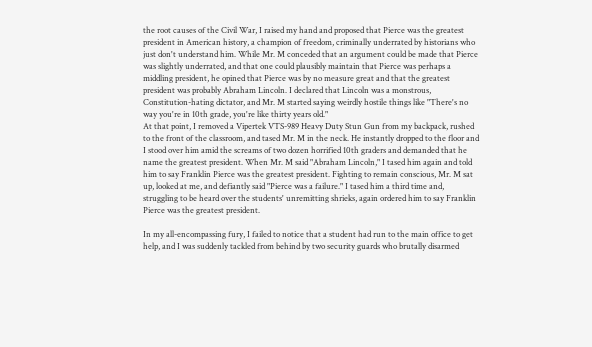the root causes of the Civil War, I raised my hand and proposed that Pierce was the greatest president in American history, a champion of freedom, criminally underrated by historians who just don't understand him. While Mr. M conceded that an argument could be made that Pierce was slightly underrated, and that one could plausibly maintain that Pierce was perhaps a middling president, he opined that Pierce was by no measure great and that the greatest president was probably Abraham Lincoln. I declared that Lincoln was a monstrous, Constitution-hating dictator, and Mr. M started saying weirdly hostile things like "There's no way you're in 10th grade, you're like thirty years old."
At that point, I removed a Vipertek VTS-989 Heavy Duty Stun Gun from my backpack, rushed to the front of the classroom, and tased Mr. M in the neck. He instantly dropped to the floor and I stood over him amid the screams of two dozen horrified 10th graders and demanded that he name the greatest president. When Mr. M said "Abraham Lincoln," I tased him again and told him to say Franklin Pierce was the greatest president. Fighting to remain conscious, Mr. M sat up, looked at me, and defiantly said "Pierce was a failure." I tased him a third time and, struggling to be heard over the students' unremitting shrieks, again ordered him to say Franklin Pierce was the greatest president.

In my all-encompassing fury, I failed to notice that a student had run to the main office to get help, and I was suddenly tackled from behind by two security guards who brutally disarmed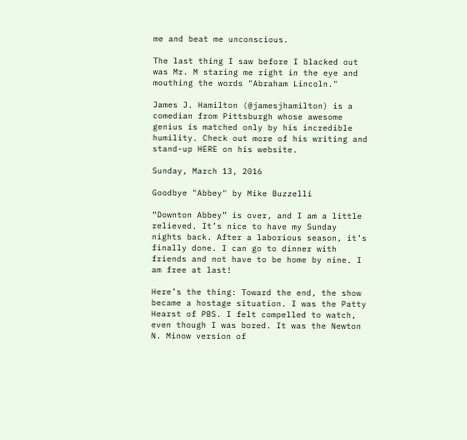me and beat me unconscious.

The last thing I saw before I blacked out was Mr. M staring me right in the eye and mouthing the words "Abraham Lincoln."

James J. Hamilton (@jamesjhamilton) is a comedian from Pittsburgh whose awesome genius is matched only by his incredible humility. Check out more of his writing and stand-up HERE on his website.

Sunday, March 13, 2016

Goodbye "Abbey" by Mike Buzzelli

“Downton Abbey” is over, and I am a little relieved. It’s nice to have my Sunday nights back. After a laborious season, it’s finally done. I can go to dinner with friends and not have to be home by nine. I am free at last!

Here’s the thing: Toward the end, the show became a hostage situation. I was the Patty Hearst of PBS. I felt compelled to watch, even though I was bored. It was the Newton N. Minow version of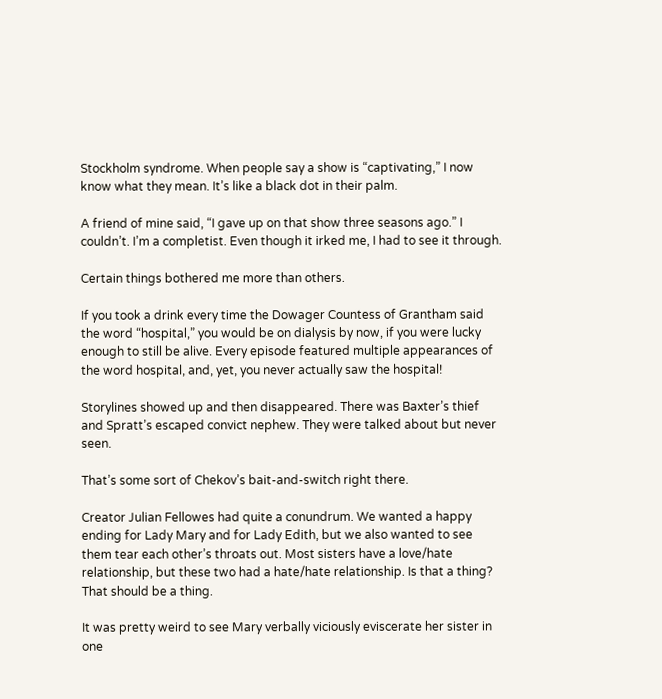Stockholm syndrome. When people say a show is “captivating,” I now know what they mean. It’s like a black dot in their palm.

A friend of mine said, “I gave up on that show three seasons ago.” I couldn’t. I’m a completist. Even though it irked me, I had to see it through.

Certain things bothered me more than others.

If you took a drink every time the Dowager Countess of Grantham said the word “hospital,” you would be on dialysis by now, if you were lucky enough to still be alive. Every episode featured multiple appearances of the word hospital, and, yet, you never actually saw the hospital!

Storylines showed up and then disappeared. There was Baxter’s thief and Spratt’s escaped convict nephew. They were talked about but never seen.

That’s some sort of Chekov’s bait-and-switch right there.

Creator Julian Fellowes had quite a conundrum. We wanted a happy ending for Lady Mary and for Lady Edith, but we also wanted to see them tear each other’s throats out. Most sisters have a love/hate relationship, but these two had a hate/hate relationship. Is that a thing? That should be a thing.

It was pretty weird to see Mary verbally viciously eviscerate her sister in one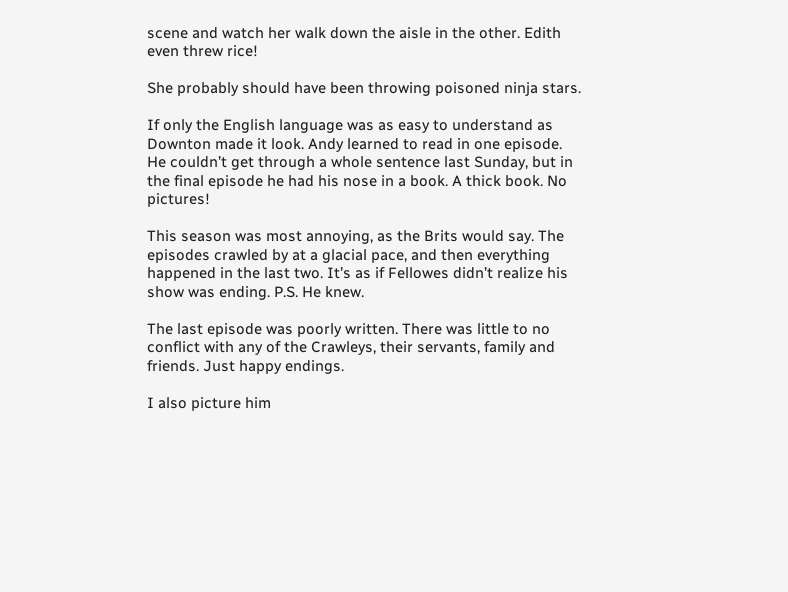scene and watch her walk down the aisle in the other. Edith even threw rice!

She probably should have been throwing poisoned ninja stars.

If only the English language was as easy to understand as Downton made it look. Andy learned to read in one episode. He couldn’t get through a whole sentence last Sunday, but in the final episode he had his nose in a book. A thick book. No pictures!

This season was most annoying, as the Brits would say. The episodes crawled by at a glacial pace, and then everything happened in the last two. It’s as if Fellowes didn’t realize his show was ending. P.S. He knew.

The last episode was poorly written. There was little to no conflict with any of the Crawleys, their servants, family and friends. Just happy endings.

I also picture him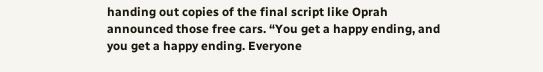handing out copies of the final script like Oprah announced those free cars. “You get a happy ending, and you get a happy ending. Everyone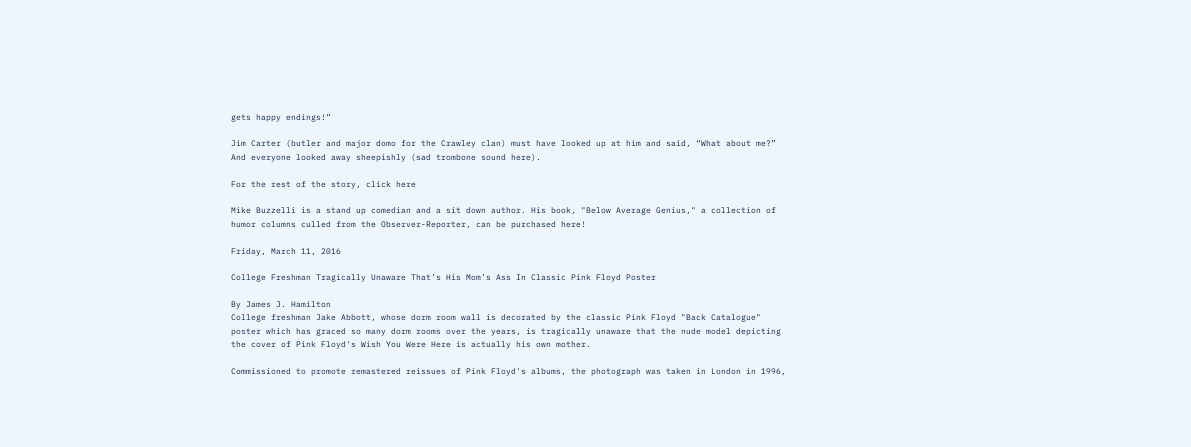gets happy endings!”

Jim Carter (butler and major domo for the Crawley clan) must have looked up at him and said, “What about me?” And everyone looked away sheepishly (sad trombone sound here).

For the rest of the story, click here

Mike Buzzelli is a stand up comedian and a sit down author. His book, "Below Average Genius," a collection of humor columns culled from the Observer-Reporter, can be purchased here!

Friday, March 11, 2016

College Freshman Tragically Unaware That’s His Mom’s Ass In Classic Pink Floyd Poster

By James J. Hamilton
College freshman Jake Abbott, whose dorm room wall is decorated by the classic Pink Floyd "Back Catalogue" poster which has graced so many dorm rooms over the years, is tragically unaware that the nude model depicting the cover of Pink Floyd's Wish You Were Here is actually his own mother.

Commissioned to promote remastered reissues of Pink Floyd's albums, the photograph was taken in London in 1996,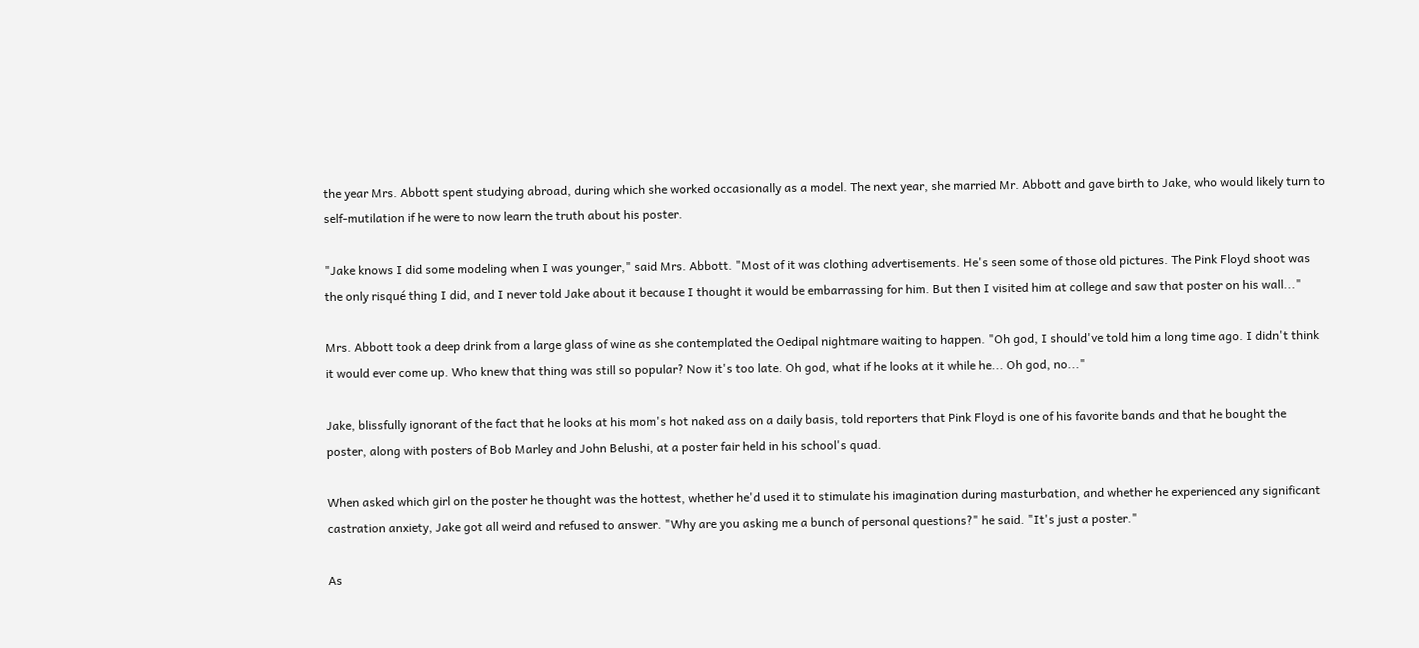the year Mrs. Abbott spent studying abroad, during which she worked occasionally as a model. The next year, she married Mr. Abbott and gave birth to Jake, who would likely turn to self-mutilation if he were to now learn the truth about his poster.

"Jake knows I did some modeling when I was younger," said Mrs. Abbott. "Most of it was clothing advertisements. He's seen some of those old pictures. The Pink Floyd shoot was the only risqué thing I did, and I never told Jake about it because I thought it would be embarrassing for him. But then I visited him at college and saw that poster on his wall..."

Mrs. Abbott took a deep drink from a large glass of wine as she contemplated the Oedipal nightmare waiting to happen. "Oh god, I should've told him a long time ago. I didn't think it would ever come up. Who knew that thing was still so popular? Now it's too late. Oh god, what if he looks at it while he... Oh god, no..."

Jake, blissfully ignorant of the fact that he looks at his mom's hot naked ass on a daily basis, told reporters that Pink Floyd is one of his favorite bands and that he bought the poster, along with posters of Bob Marley and John Belushi, at a poster fair held in his school's quad.

When asked which girl on the poster he thought was the hottest, whether he'd used it to stimulate his imagination during masturbation, and whether he experienced any significant castration anxiety, Jake got all weird and refused to answer. "Why are you asking me a bunch of personal questions?" he said. "It's just a poster."

As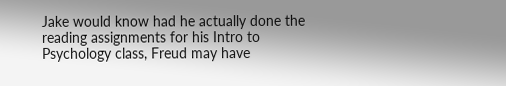Jake would know had he actually done the reading assignments for his Intro to Psychology class, Freud may have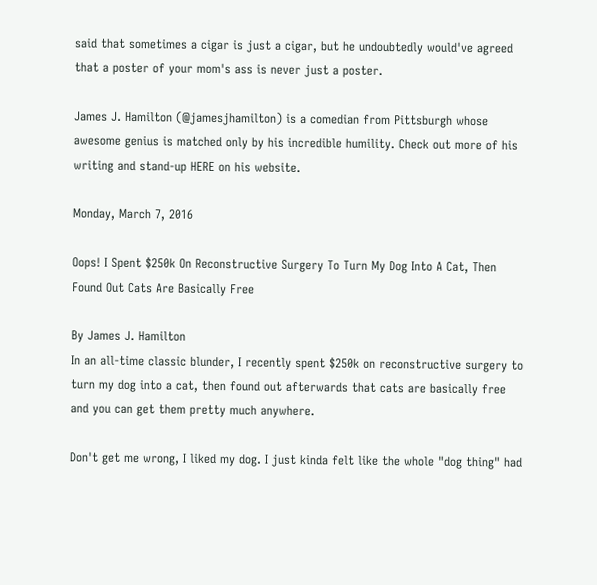said that sometimes a cigar is just a cigar, but he undoubtedly would've agreed that a poster of your mom's ass is never just a poster.

James J. Hamilton (@jamesjhamilton) is a comedian from Pittsburgh whose awesome genius is matched only by his incredible humility. Check out more of his writing and stand-up HERE on his website.

Monday, March 7, 2016

Oops! I Spent $250k On Reconstructive Surgery To Turn My Dog Into A Cat, Then Found Out Cats Are Basically Free

By James J. Hamilton
In an all-time classic blunder, I recently spent $250k on reconstructive surgery to turn my dog into a cat, then found out afterwards that cats are basically free and you can get them pretty much anywhere.

Don't get me wrong, I liked my dog. I just kinda felt like the whole "dog thing" had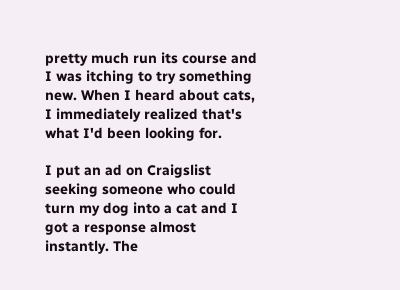pretty much run its course and I was itching to try something new. When I heard about cats, I immediately realized that's what I'd been looking for.

I put an ad on Craigslist seeking someone who could turn my dog into a cat and I got a response almost instantly. The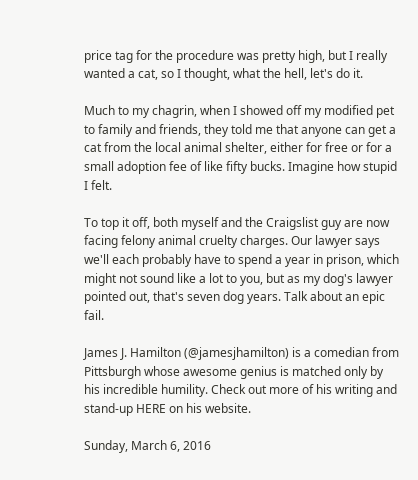price tag for the procedure was pretty high, but I really wanted a cat, so I thought, what the hell, let's do it.

Much to my chagrin, when I showed off my modified pet to family and friends, they told me that anyone can get a cat from the local animal shelter, either for free or for a small adoption fee of like fifty bucks. Imagine how stupid I felt.

To top it off, both myself and the Craigslist guy are now facing felony animal cruelty charges. Our lawyer says we'll each probably have to spend a year in prison, which might not sound like a lot to you, but as my dog's lawyer pointed out, that's seven dog years. Talk about an epic fail.

James J. Hamilton (@jamesjhamilton) is a comedian from Pittsburgh whose awesome genius is matched only by his incredible humility. Check out more of his writing and stand-up HERE on his website.

Sunday, March 6, 2016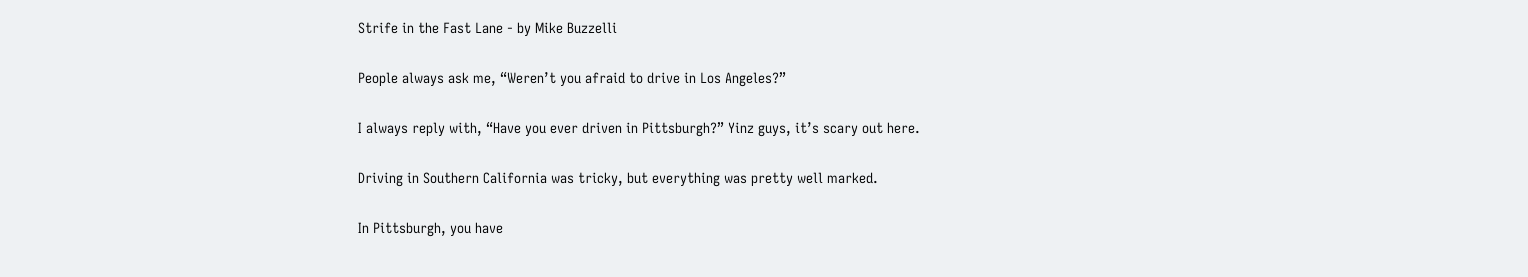Strife in the Fast Lane - by Mike Buzzelli

People always ask me, “Weren’t you afraid to drive in Los Angeles?”

I always reply with, “Have you ever driven in Pittsburgh?” Yinz guys, it’s scary out here.

Driving in Southern California was tricky, but everything was pretty well marked.

In Pittsburgh, you have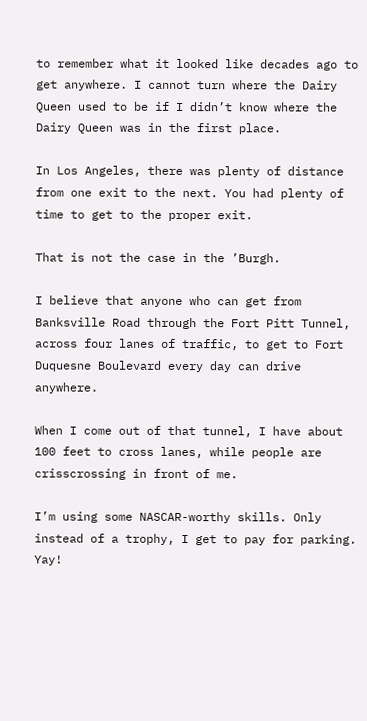to remember what it looked like decades ago to get anywhere. I cannot turn where the Dairy Queen used to be if I didn’t know where the Dairy Queen was in the first place.

In Los Angeles, there was plenty of distance from one exit to the next. You had plenty of time to get to the proper exit.

That is not the case in the ’Burgh.

I believe that anyone who can get from Banksville Road through the Fort Pitt Tunnel, across four lanes of traffic, to get to Fort Duquesne Boulevard every day can drive anywhere.

When I come out of that tunnel, I have about 100 feet to cross lanes, while people are crisscrossing in front of me.

I’m using some NASCAR-worthy skills. Only instead of a trophy, I get to pay for parking. Yay!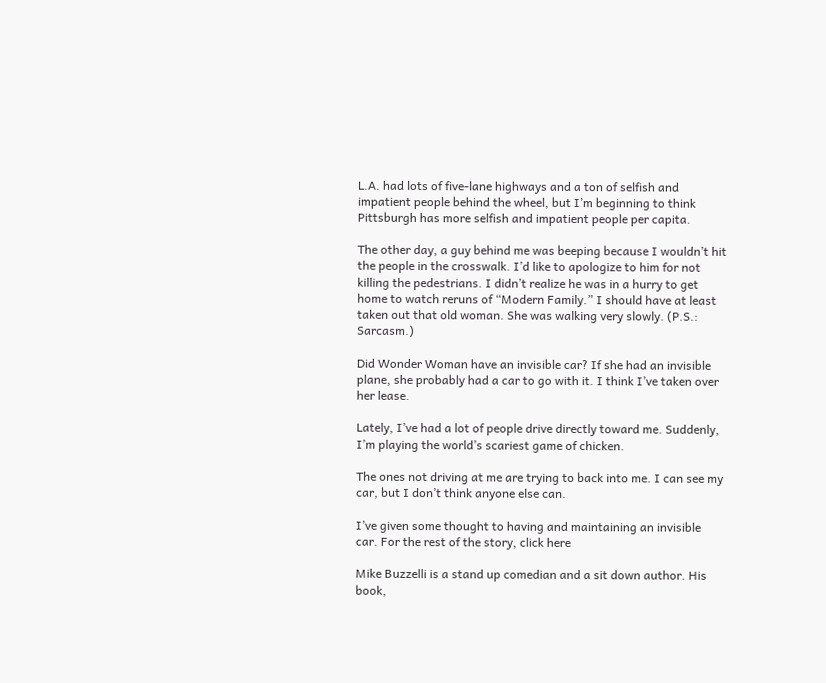L.A. had lots of five-lane highways and a ton of selfish and impatient people behind the wheel, but I’m beginning to think Pittsburgh has more selfish and impatient people per capita.

The other day, a guy behind me was beeping because I wouldn’t hit the people in the crosswalk. I’d like to apologize to him for not killing the pedestrians. I didn’t realize he was in a hurry to get home to watch reruns of “Modern Family.” I should have at least taken out that old woman. She was walking very slowly. (P.S.: Sarcasm.)

Did Wonder Woman have an invisible car? If she had an invisible plane, she probably had a car to go with it. I think I’ve taken over her lease.

Lately, I’ve had a lot of people drive directly toward me. Suddenly, I’m playing the world’s scariest game of chicken.

The ones not driving at me are trying to back into me. I can see my car, but I don’t think anyone else can.

I’ve given some thought to having and maintaining an invisible car. For the rest of the story, click here

Mike Buzzelli is a stand up comedian and a sit down author. His book,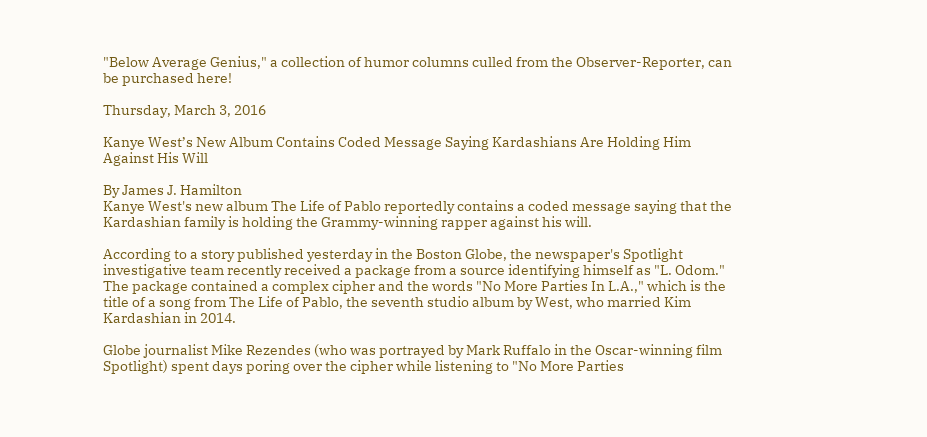"Below Average Genius," a collection of humor columns culled from the Observer-Reporter, can be purchased here!

Thursday, March 3, 2016

Kanye West’s New Album Contains Coded Message Saying Kardashians Are Holding Him Against His Will

By James J. Hamilton
Kanye West's new album The Life of Pablo reportedly contains a coded message saying that the Kardashian family is holding the Grammy-winning rapper against his will.

According to a story published yesterday in the Boston Globe, the newspaper's Spotlight investigative team recently received a package from a source identifying himself as "L. Odom." The package contained a complex cipher and the words "No More Parties In L.A.," which is the title of a song from The Life of Pablo, the seventh studio album by West, who married Kim Kardashian in 2014.

Globe journalist Mike Rezendes (who was portrayed by Mark Ruffalo in the Oscar-winning film Spotlight) spent days poring over the cipher while listening to "No More Parties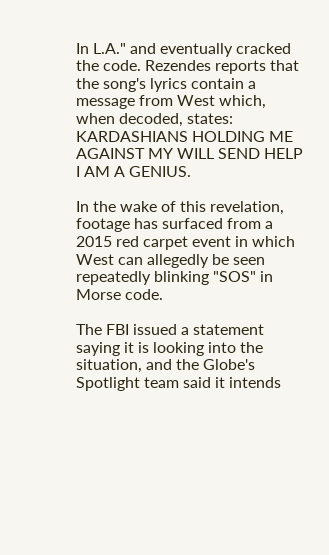In L.A." and eventually cracked the code. Rezendes reports that the song's lyrics contain a message from West which, when decoded, states: KARDASHIANS HOLDING ME AGAINST MY WILL SEND HELP I AM A GENIUS.

In the wake of this revelation, footage has surfaced from a 2015 red carpet event in which West can allegedly be seen repeatedly blinking "SOS" in Morse code.

The FBI issued a statement saying it is looking into the situation, and the Globe's Spotlight team said it intends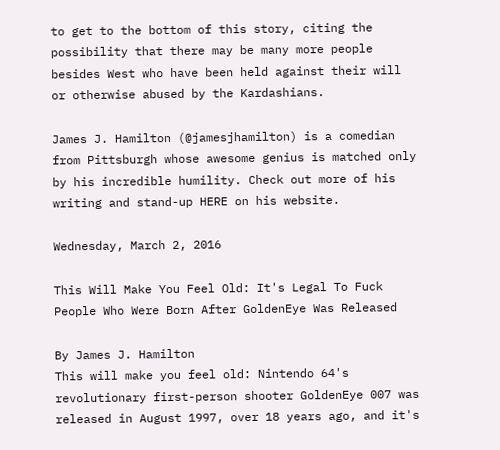to get to the bottom of this story, citing the possibility that there may be many more people besides West who have been held against their will or otherwise abused by the Kardashians.

James J. Hamilton (@jamesjhamilton) is a comedian from Pittsburgh whose awesome genius is matched only by his incredible humility. Check out more of his writing and stand-up HERE on his website.

Wednesday, March 2, 2016

This Will Make You Feel Old: It's Legal To Fuck People Who Were Born After GoldenEye Was Released

By James J. Hamilton
This will make you feel old: Nintendo 64's revolutionary first-person shooter GoldenEye 007 was released in August 1997, over 18 years ago, and it's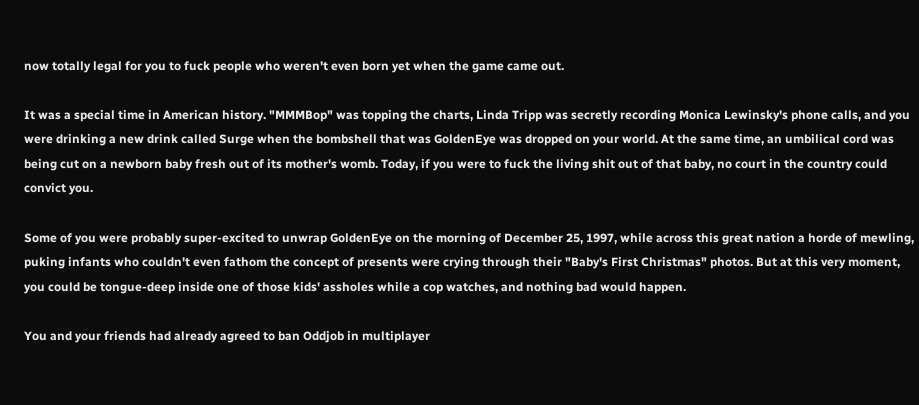now totally legal for you to fuck people who weren't even born yet when the game came out.

It was a special time in American history. "MMMBop" was topping the charts, Linda Tripp was secretly recording Monica Lewinsky's phone calls, and you were drinking a new drink called Surge when the bombshell that was GoldenEye was dropped on your world. At the same time, an umbilical cord was being cut on a newborn baby fresh out of its mother's womb. Today, if you were to fuck the living shit out of that baby, no court in the country could convict you.

Some of you were probably super-excited to unwrap GoldenEye on the morning of December 25, 1997, while across this great nation a horde of mewling, puking infants who couldn't even fathom the concept of presents were crying through their "Baby's First Christmas" photos. But at this very moment, you could be tongue-deep inside one of those kids' assholes while a cop watches, and nothing bad would happen.

You and your friends had already agreed to ban Oddjob in multiplayer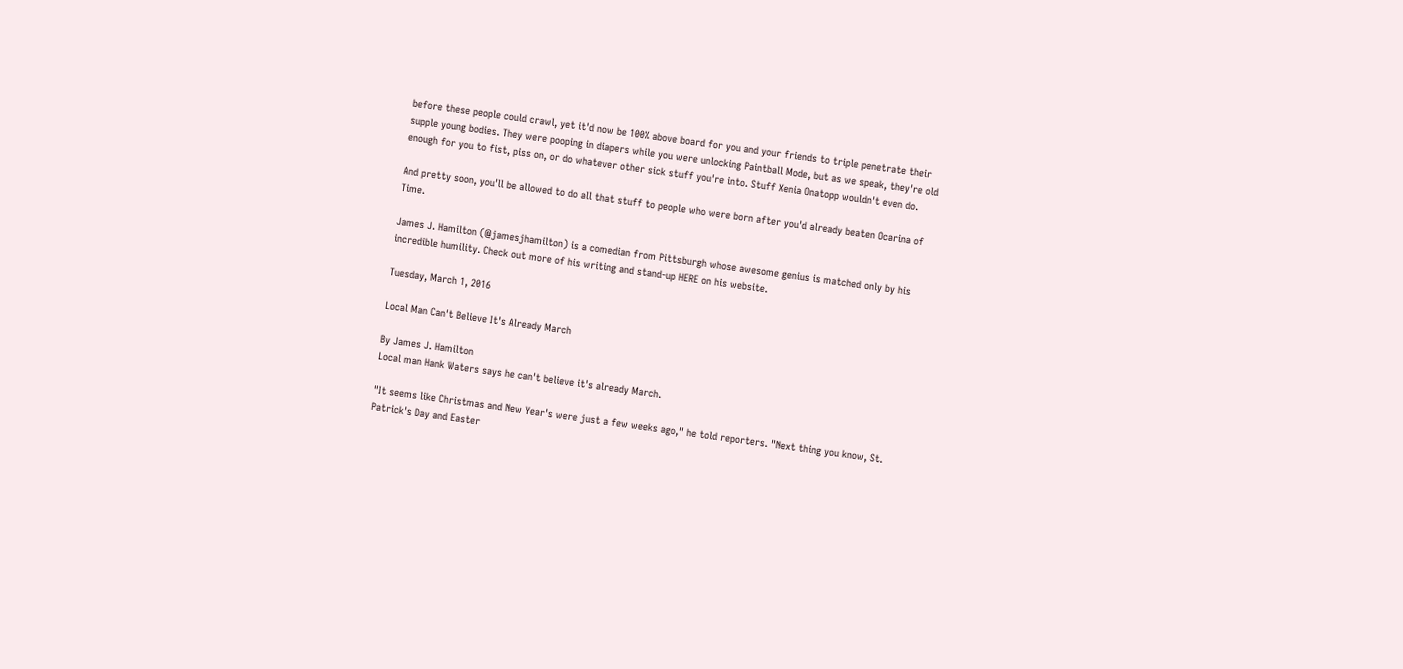before these people could crawl, yet it'd now be 100% above board for you and your friends to triple penetrate their supple young bodies. They were pooping in diapers while you were unlocking Paintball Mode, but as we speak, they're old enough for you to fist, piss on, or do whatever other sick stuff you're into. Stuff Xenia Onatopp wouldn't even do.

And pretty soon, you'll be allowed to do all that stuff to people who were born after you'd already beaten Ocarina of Time.

James J. Hamilton (@jamesjhamilton) is a comedian from Pittsburgh whose awesome genius is matched only by his incredible humility. Check out more of his writing and stand-up HERE on his website.

Tuesday, March 1, 2016

Local Man Can't Believe It's Already March

By James J. Hamilton
Local man Hank Waters says he can't believe it's already March.

"It seems like Christmas and New Year's were just a few weeks ago," he told reporters. "Next thing you know, St. Patrick's Day and Easter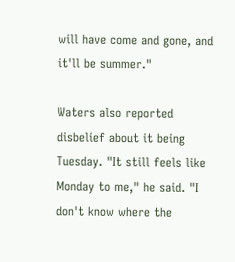will have come and gone, and it'll be summer."

Waters also reported disbelief about it being Tuesday. "It still feels like Monday to me," he said. "I don't know where the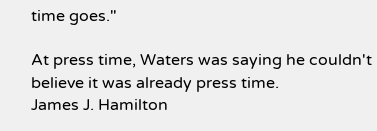time goes."

At press time, Waters was saying he couldn't believe it was already press time.
James J. Hamilton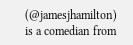(@jamesjhamilton) is a comedian from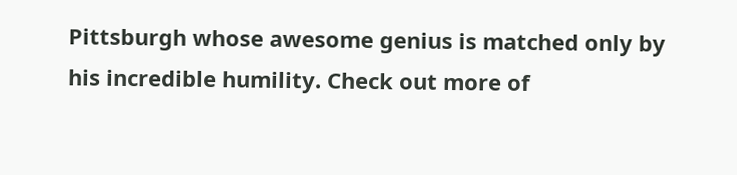Pittsburgh whose awesome genius is matched only by his incredible humility. Check out more of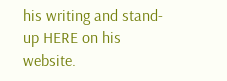his writing and stand-up HERE on his website.